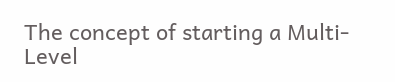The concept of starting a Multi-Level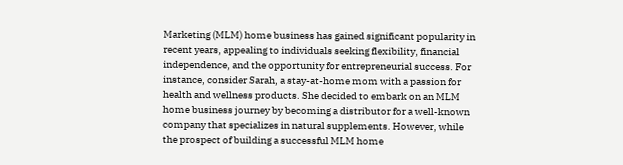Marketing (MLM) home business has gained significant popularity in recent years, appealing to individuals seeking flexibility, financial independence, and the opportunity for entrepreneurial success. For instance, consider Sarah, a stay-at-home mom with a passion for health and wellness products. She decided to embark on an MLM home business journey by becoming a distributor for a well-known company that specializes in natural supplements. However, while the prospect of building a successful MLM home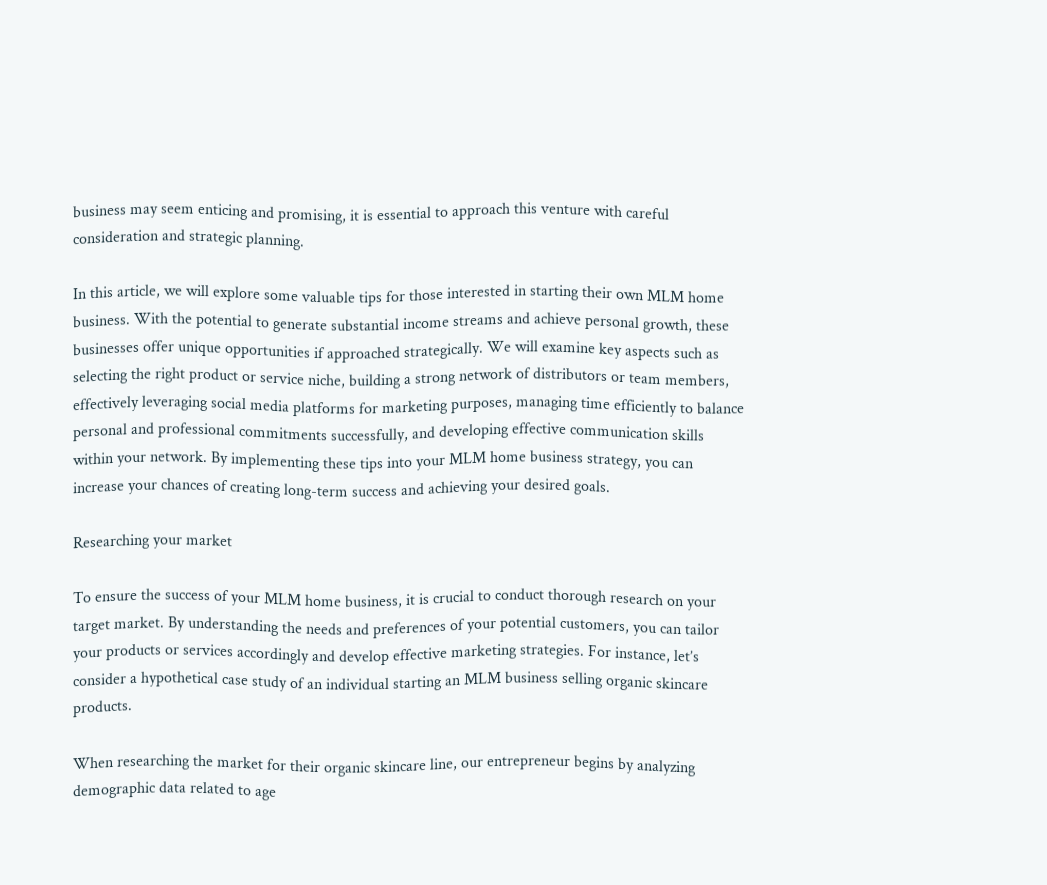business may seem enticing and promising, it is essential to approach this venture with careful consideration and strategic planning.

In this article, we will explore some valuable tips for those interested in starting their own MLM home business. With the potential to generate substantial income streams and achieve personal growth, these businesses offer unique opportunities if approached strategically. We will examine key aspects such as selecting the right product or service niche, building a strong network of distributors or team members, effectively leveraging social media platforms for marketing purposes, managing time efficiently to balance personal and professional commitments successfully, and developing effective communication skills within your network. By implementing these tips into your MLM home business strategy, you can increase your chances of creating long-term success and achieving your desired goals.

Researching your market

To ensure the success of your MLM home business, it is crucial to conduct thorough research on your target market. By understanding the needs and preferences of your potential customers, you can tailor your products or services accordingly and develop effective marketing strategies. For instance, let’s consider a hypothetical case study of an individual starting an MLM business selling organic skincare products.

When researching the market for their organic skincare line, our entrepreneur begins by analyzing demographic data related to age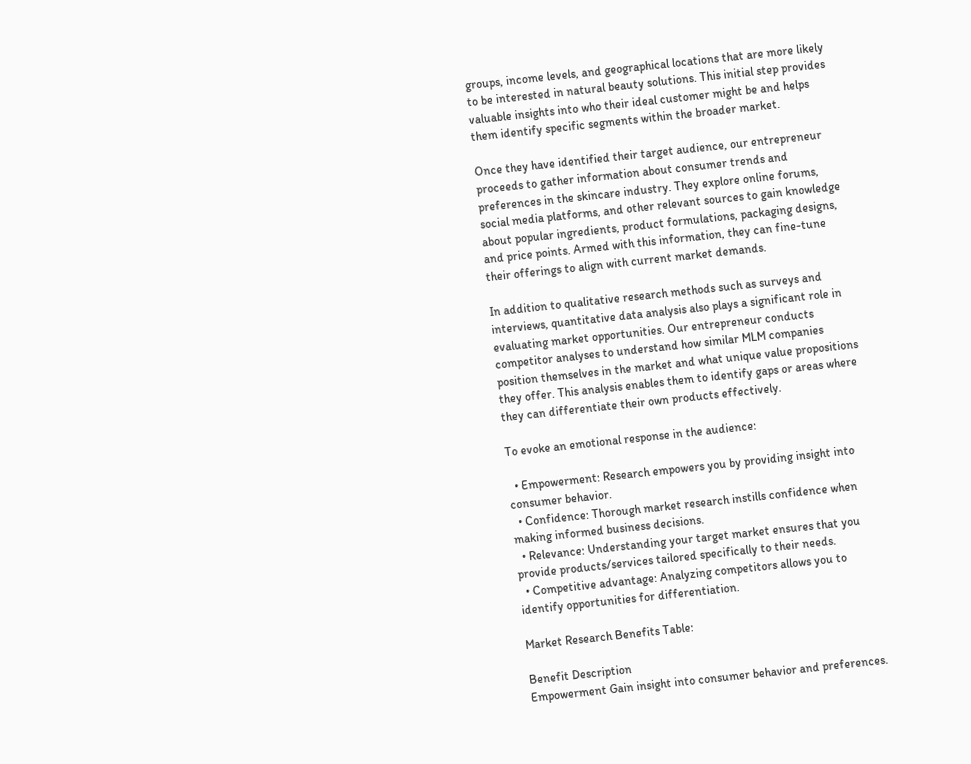groups, income levels, and geographical locations that are more likely to be interested in natural beauty solutions. This initial step provides valuable insights into who their ideal customer might be and helps them identify specific segments within the broader market.

Once they have identified their target audience, our entrepreneur proceeds to gather information about consumer trends and preferences in the skincare industry. They explore online forums, social media platforms, and other relevant sources to gain knowledge about popular ingredients, product formulations, packaging designs, and price points. Armed with this information, they can fine-tune their offerings to align with current market demands.

In addition to qualitative research methods such as surveys and interviews, quantitative data analysis also plays a significant role in evaluating market opportunities. Our entrepreneur conducts competitor analyses to understand how similar MLM companies position themselves in the market and what unique value propositions they offer. This analysis enables them to identify gaps or areas where they can differentiate their own products effectively.

To evoke an emotional response in the audience:

  • Empowerment: Research empowers you by providing insight into consumer behavior.
  • Confidence: Thorough market research instills confidence when making informed business decisions.
  • Relevance: Understanding your target market ensures that you provide products/services tailored specifically to their needs.
  • Competitive advantage: Analyzing competitors allows you to identify opportunities for differentiation.

Market Research Benefits Table:

Benefit Description
Empowerment Gain insight into consumer behavior and preferences.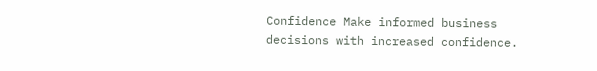Confidence Make informed business decisions with increased confidence.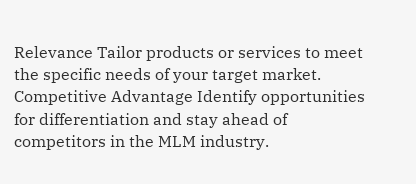Relevance Tailor products or services to meet the specific needs of your target market.
Competitive Advantage Identify opportunities for differentiation and stay ahead of competitors in the MLM industry.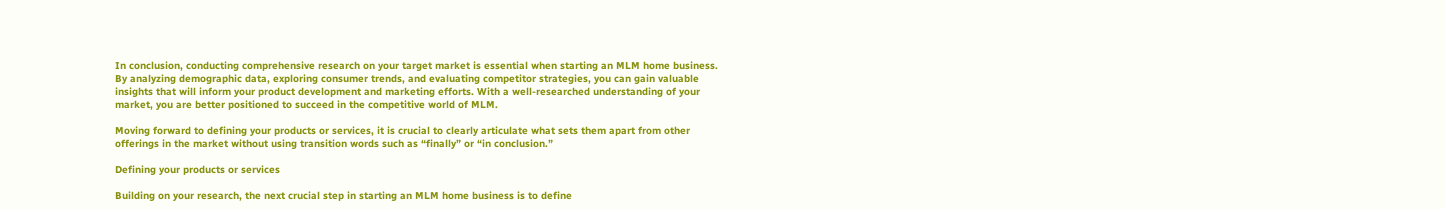In conclusion, conducting comprehensive research on your target market is essential when starting an MLM home business. By analyzing demographic data, exploring consumer trends, and evaluating competitor strategies, you can gain valuable insights that will inform your product development and marketing efforts. With a well-researched understanding of your market, you are better positioned to succeed in the competitive world of MLM.

Moving forward to defining your products or services, it is crucial to clearly articulate what sets them apart from other offerings in the market without using transition words such as “finally” or “in conclusion.”

Defining your products or services

Building on your research, the next crucial step in starting an MLM home business is to define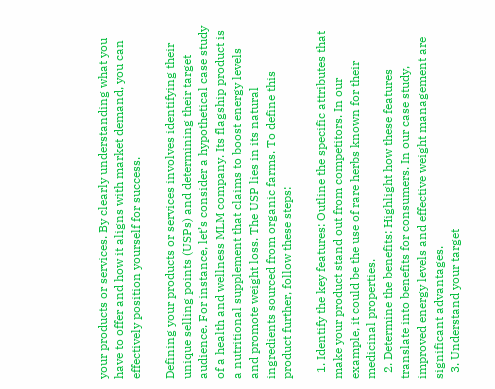your products or services. By clearly understanding what you have to offer and how it aligns with market demand, you can effectively position yourself for success.

Defining your products or services involves identifying their unique selling points (USPs) and determining their target audience. For instance, let’s consider a hypothetical case study of a health and wellness MLM company. Its flagship product is a nutritional supplement that claims to boost energy levels and promote weight loss. The USP lies in its natural ingredients sourced from organic farms. To define this product further, follow these steps:

  1. Identify the key features: Outline the specific attributes that make your product stand out from competitors. In our example, it could be the use of rare herbs known for their medicinal properties.
  2. Determine the benefits: Highlight how these features translate into benefits for consumers. In our case study, improved energy levels and effective weight management are significant advantages.
  3. Understand your target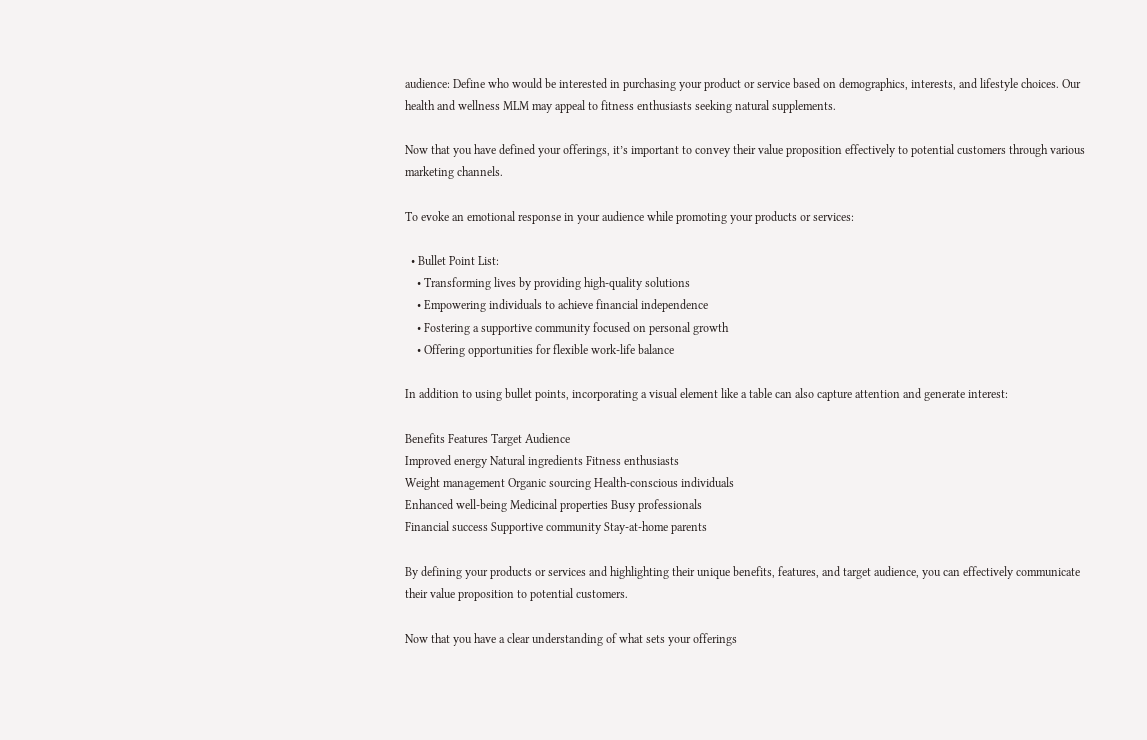audience: Define who would be interested in purchasing your product or service based on demographics, interests, and lifestyle choices. Our health and wellness MLM may appeal to fitness enthusiasts seeking natural supplements.

Now that you have defined your offerings, it’s important to convey their value proposition effectively to potential customers through various marketing channels.

To evoke an emotional response in your audience while promoting your products or services:

  • Bullet Point List:
    • Transforming lives by providing high-quality solutions
    • Empowering individuals to achieve financial independence
    • Fostering a supportive community focused on personal growth
    • Offering opportunities for flexible work-life balance

In addition to using bullet points, incorporating a visual element like a table can also capture attention and generate interest:

Benefits Features Target Audience
Improved energy Natural ingredients Fitness enthusiasts
Weight management Organic sourcing Health-conscious individuals
Enhanced well-being Medicinal properties Busy professionals
Financial success Supportive community Stay-at-home parents

By defining your products or services and highlighting their unique benefits, features, and target audience, you can effectively communicate their value proposition to potential customers.

Now that you have a clear understanding of what sets your offerings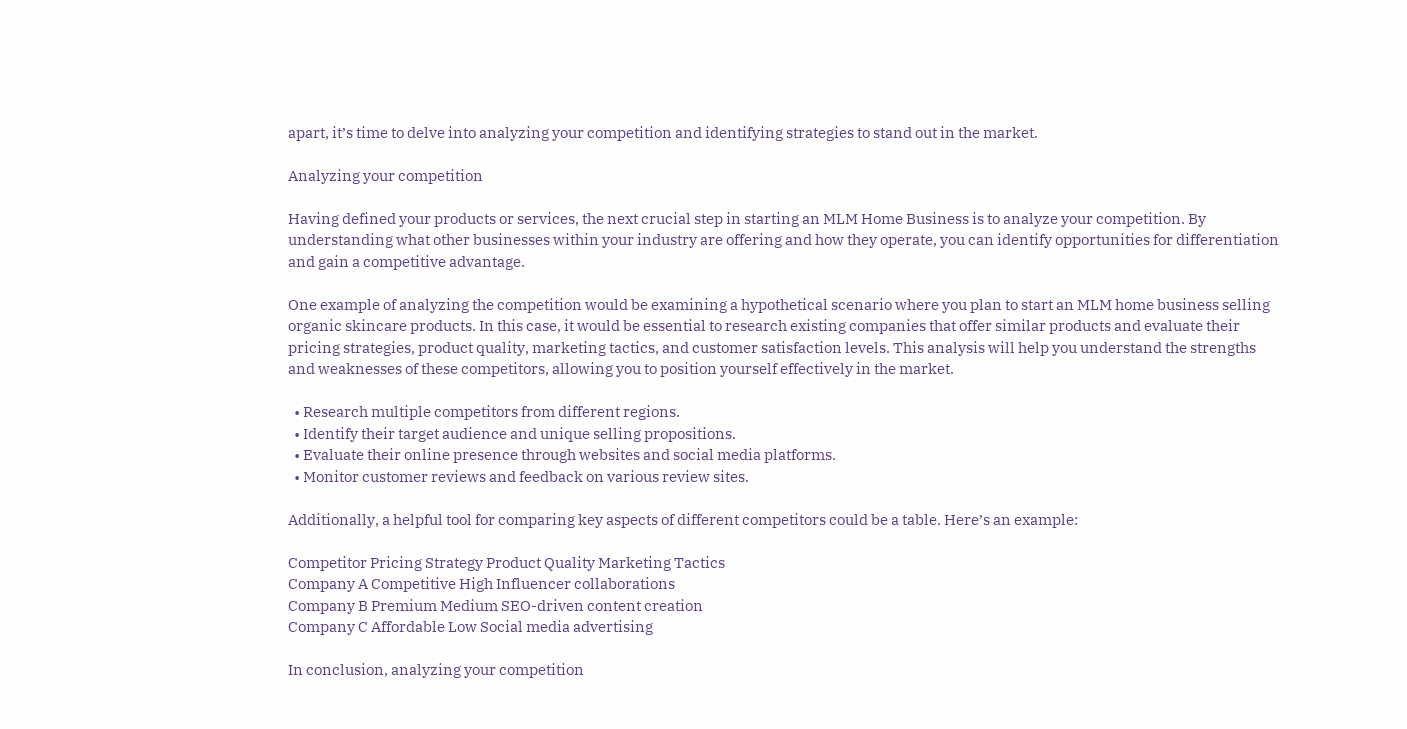apart, it’s time to delve into analyzing your competition and identifying strategies to stand out in the market.

Analyzing your competition

Having defined your products or services, the next crucial step in starting an MLM Home Business is to analyze your competition. By understanding what other businesses within your industry are offering and how they operate, you can identify opportunities for differentiation and gain a competitive advantage.

One example of analyzing the competition would be examining a hypothetical scenario where you plan to start an MLM home business selling organic skincare products. In this case, it would be essential to research existing companies that offer similar products and evaluate their pricing strategies, product quality, marketing tactics, and customer satisfaction levels. This analysis will help you understand the strengths and weaknesses of these competitors, allowing you to position yourself effectively in the market.

  • Research multiple competitors from different regions.
  • Identify their target audience and unique selling propositions.
  • Evaluate their online presence through websites and social media platforms.
  • Monitor customer reviews and feedback on various review sites.

Additionally, a helpful tool for comparing key aspects of different competitors could be a table. Here’s an example:

Competitor Pricing Strategy Product Quality Marketing Tactics
Company A Competitive High Influencer collaborations
Company B Premium Medium SEO-driven content creation
Company C Affordable Low Social media advertising

In conclusion, analyzing your competition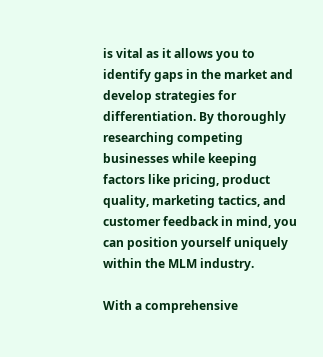is vital as it allows you to identify gaps in the market and develop strategies for differentiation. By thoroughly researching competing businesses while keeping factors like pricing, product quality, marketing tactics, and customer feedback in mind, you can position yourself uniquely within the MLM industry.

With a comprehensive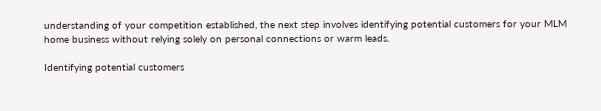understanding of your competition established, the next step involves identifying potential customers for your MLM home business without relying solely on personal connections or warm leads.

Identifying potential customers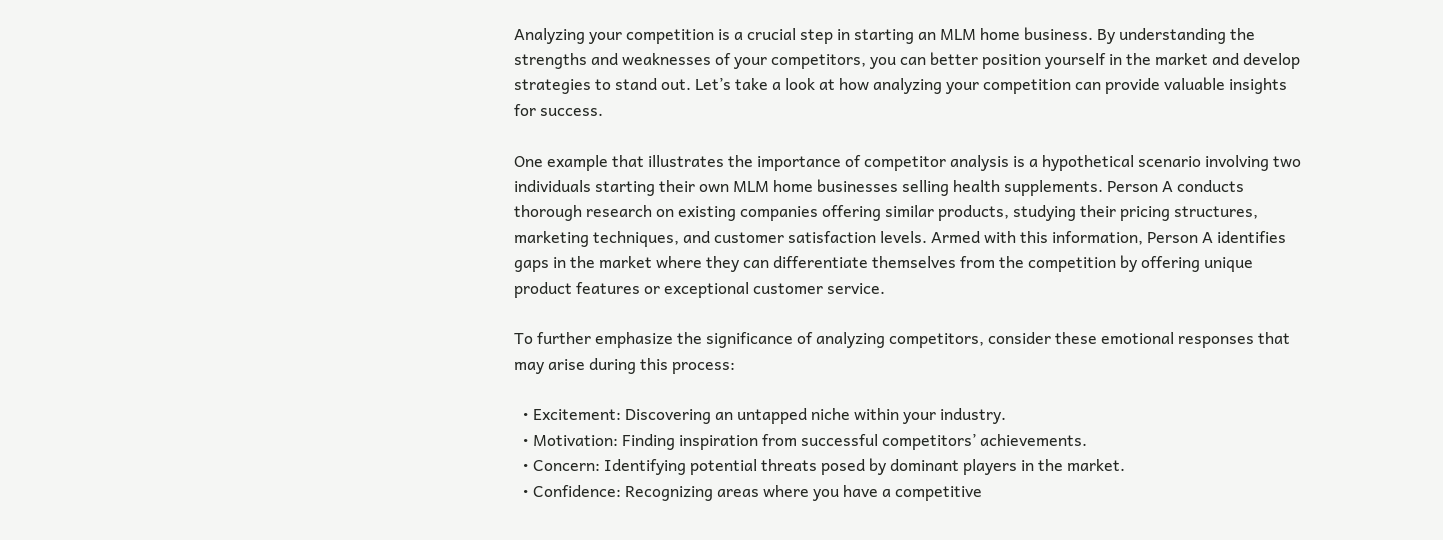Analyzing your competition is a crucial step in starting an MLM home business. By understanding the strengths and weaknesses of your competitors, you can better position yourself in the market and develop strategies to stand out. Let’s take a look at how analyzing your competition can provide valuable insights for success.

One example that illustrates the importance of competitor analysis is a hypothetical scenario involving two individuals starting their own MLM home businesses selling health supplements. Person A conducts thorough research on existing companies offering similar products, studying their pricing structures, marketing techniques, and customer satisfaction levels. Armed with this information, Person A identifies gaps in the market where they can differentiate themselves from the competition by offering unique product features or exceptional customer service.

To further emphasize the significance of analyzing competitors, consider these emotional responses that may arise during this process:

  • Excitement: Discovering an untapped niche within your industry.
  • Motivation: Finding inspiration from successful competitors’ achievements.
  • Concern: Identifying potential threats posed by dominant players in the market.
  • Confidence: Recognizing areas where you have a competitive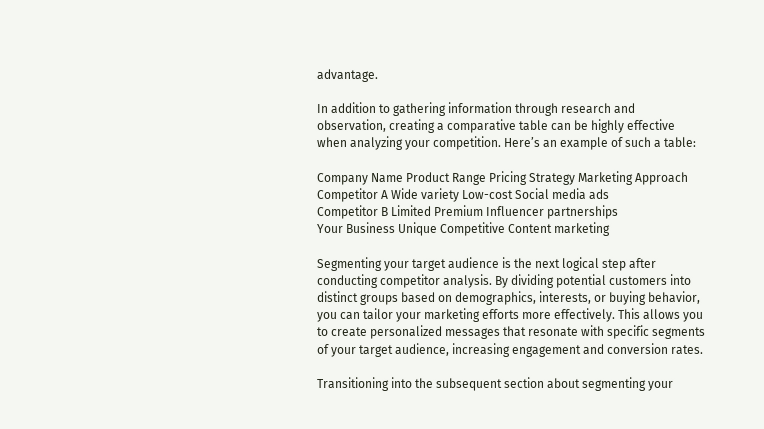advantage.

In addition to gathering information through research and observation, creating a comparative table can be highly effective when analyzing your competition. Here’s an example of such a table:

Company Name Product Range Pricing Strategy Marketing Approach
Competitor A Wide variety Low-cost Social media ads
Competitor B Limited Premium Influencer partnerships
Your Business Unique Competitive Content marketing

Segmenting your target audience is the next logical step after conducting competitor analysis. By dividing potential customers into distinct groups based on demographics, interests, or buying behavior, you can tailor your marketing efforts more effectively. This allows you to create personalized messages that resonate with specific segments of your target audience, increasing engagement and conversion rates.

Transitioning into the subsequent section about segmenting your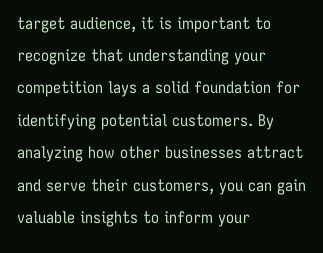target audience, it is important to recognize that understanding your competition lays a solid foundation for identifying potential customers. By analyzing how other businesses attract and serve their customers, you can gain valuable insights to inform your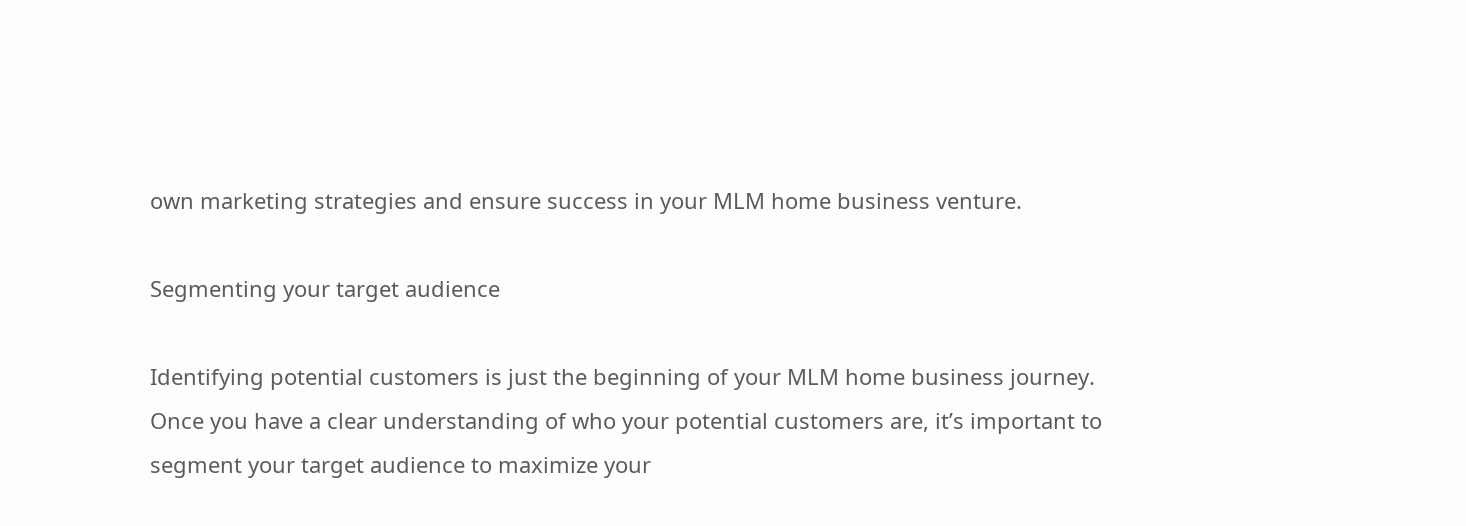own marketing strategies and ensure success in your MLM home business venture.

Segmenting your target audience

Identifying potential customers is just the beginning of your MLM home business journey. Once you have a clear understanding of who your potential customers are, it’s important to segment your target audience to maximize your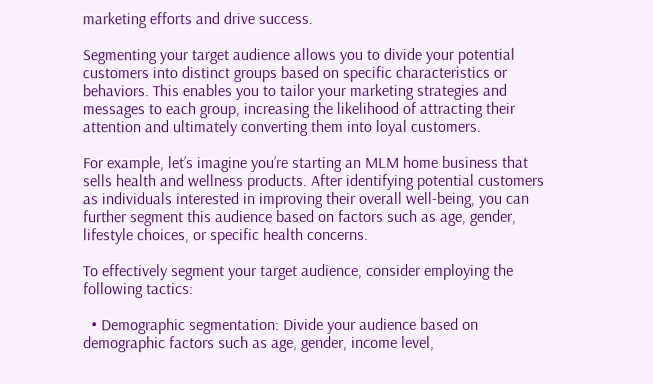marketing efforts and drive success.

Segmenting your target audience allows you to divide your potential customers into distinct groups based on specific characteristics or behaviors. This enables you to tailor your marketing strategies and messages to each group, increasing the likelihood of attracting their attention and ultimately converting them into loyal customers.

For example, let’s imagine you’re starting an MLM home business that sells health and wellness products. After identifying potential customers as individuals interested in improving their overall well-being, you can further segment this audience based on factors such as age, gender, lifestyle choices, or specific health concerns.

To effectively segment your target audience, consider employing the following tactics:

  • Demographic segmentation: Divide your audience based on demographic factors such as age, gender, income level,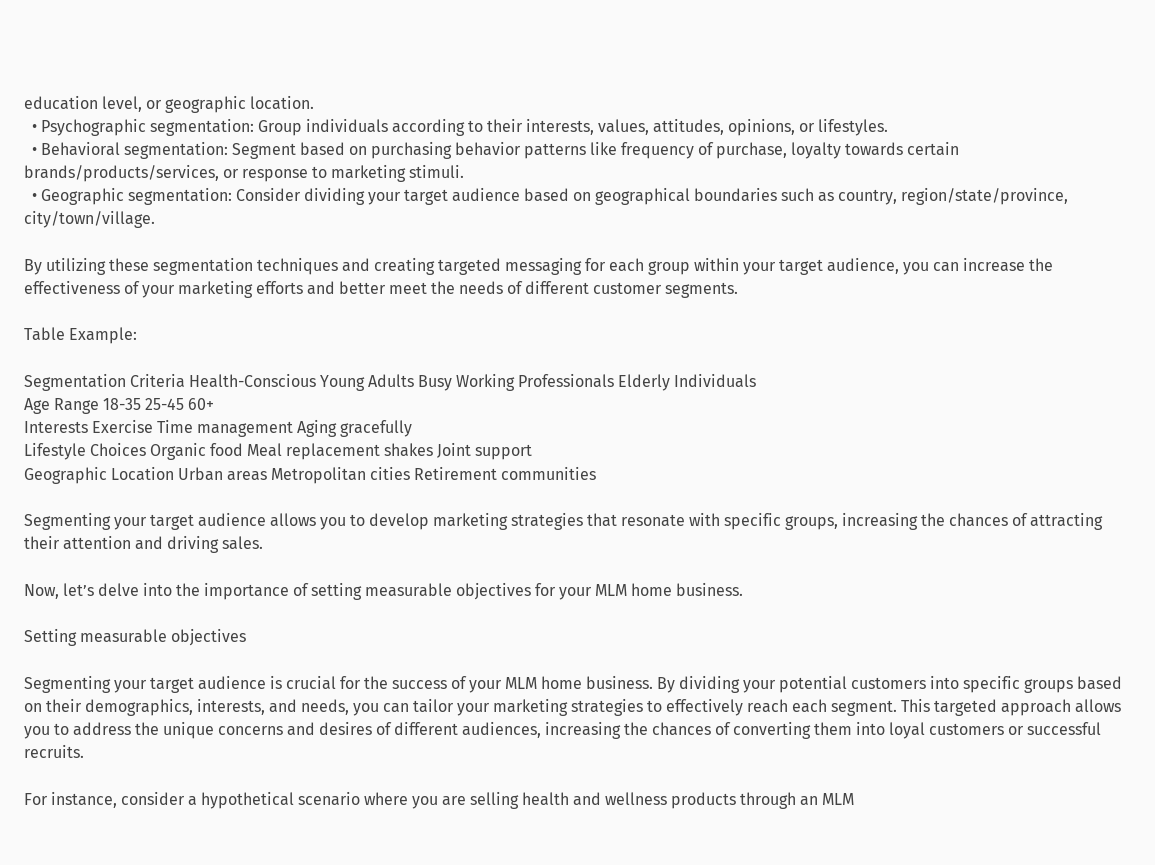education level, or geographic location.
  • Psychographic segmentation: Group individuals according to their interests, values, attitudes, opinions, or lifestyles.
  • Behavioral segmentation: Segment based on purchasing behavior patterns like frequency of purchase, loyalty towards certain brands/products/services, or response to marketing stimuli.
  • Geographic segmentation: Consider dividing your target audience based on geographical boundaries such as country, region/state/province, city/town/village.

By utilizing these segmentation techniques and creating targeted messaging for each group within your target audience, you can increase the effectiveness of your marketing efforts and better meet the needs of different customer segments.

Table Example:

Segmentation Criteria Health-Conscious Young Adults Busy Working Professionals Elderly Individuals
Age Range 18-35 25-45 60+
Interests Exercise Time management Aging gracefully
Lifestyle Choices Organic food Meal replacement shakes Joint support
Geographic Location Urban areas Metropolitan cities Retirement communities

Segmenting your target audience allows you to develop marketing strategies that resonate with specific groups, increasing the chances of attracting their attention and driving sales.

Now, let’s delve into the importance of setting measurable objectives for your MLM home business.

Setting measurable objectives

Segmenting your target audience is crucial for the success of your MLM home business. By dividing your potential customers into specific groups based on their demographics, interests, and needs, you can tailor your marketing strategies to effectively reach each segment. This targeted approach allows you to address the unique concerns and desires of different audiences, increasing the chances of converting them into loyal customers or successful recruits.

For instance, consider a hypothetical scenario where you are selling health and wellness products through an MLM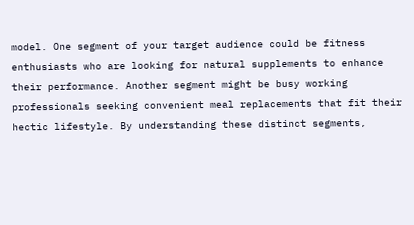model. One segment of your target audience could be fitness enthusiasts who are looking for natural supplements to enhance their performance. Another segment might be busy working professionals seeking convenient meal replacements that fit their hectic lifestyle. By understanding these distinct segments,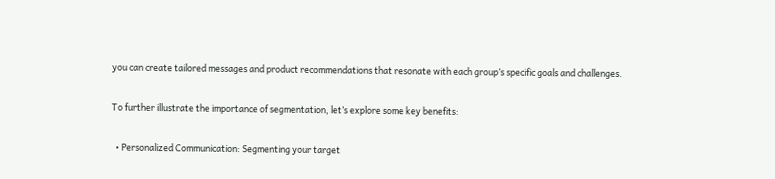you can create tailored messages and product recommendations that resonate with each group’s specific goals and challenges.

To further illustrate the importance of segmentation, let’s explore some key benefits:

  • Personalized Communication: Segmenting your target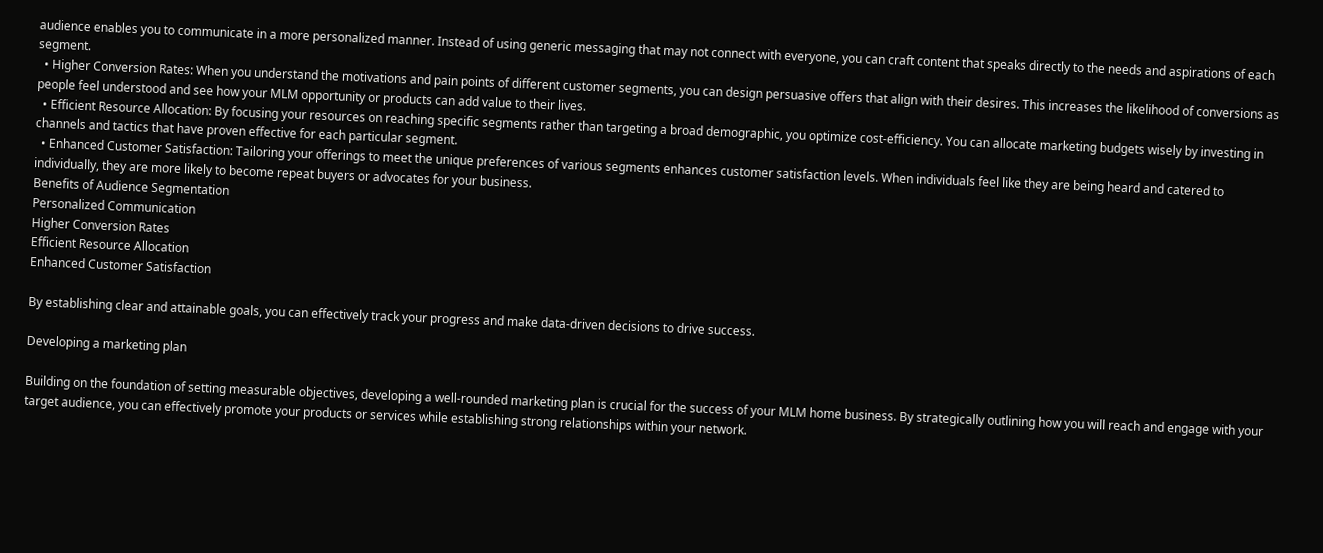audience enables you to communicate in a more personalized manner. Instead of using generic messaging that may not connect with everyone, you can craft content that speaks directly to the needs and aspirations of each segment.
  • Higher Conversion Rates: When you understand the motivations and pain points of different customer segments, you can design persuasive offers that align with their desires. This increases the likelihood of conversions as people feel understood and see how your MLM opportunity or products can add value to their lives.
  • Efficient Resource Allocation: By focusing your resources on reaching specific segments rather than targeting a broad demographic, you optimize cost-efficiency. You can allocate marketing budgets wisely by investing in channels and tactics that have proven effective for each particular segment.
  • Enhanced Customer Satisfaction: Tailoring your offerings to meet the unique preferences of various segments enhances customer satisfaction levels. When individuals feel like they are being heard and catered to individually, they are more likely to become repeat buyers or advocates for your business.
Benefits of Audience Segmentation
Personalized Communication
Higher Conversion Rates
Efficient Resource Allocation
Enhanced Customer Satisfaction

By establishing clear and attainable goals, you can effectively track your progress and make data-driven decisions to drive success.

Developing a marketing plan

Building on the foundation of setting measurable objectives, developing a well-rounded marketing plan is crucial for the success of your MLM home business. By strategically outlining how you will reach and engage with your target audience, you can effectively promote your products or services while establishing strong relationships within your network.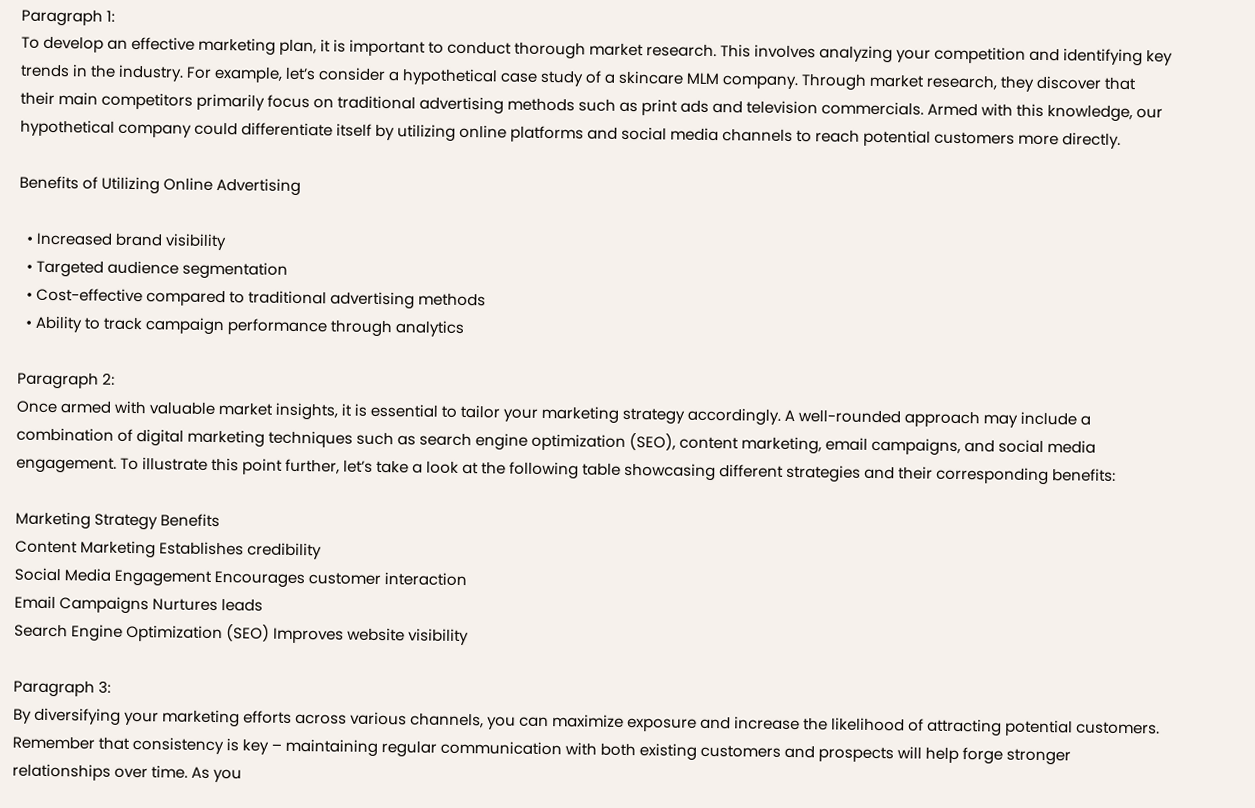Paragraph 1:
To develop an effective marketing plan, it is important to conduct thorough market research. This involves analyzing your competition and identifying key trends in the industry. For example, let’s consider a hypothetical case study of a skincare MLM company. Through market research, they discover that their main competitors primarily focus on traditional advertising methods such as print ads and television commercials. Armed with this knowledge, our hypothetical company could differentiate itself by utilizing online platforms and social media channels to reach potential customers more directly.

Benefits of Utilizing Online Advertising

  • Increased brand visibility
  • Targeted audience segmentation
  • Cost-effective compared to traditional advertising methods
  • Ability to track campaign performance through analytics

Paragraph 2:
Once armed with valuable market insights, it is essential to tailor your marketing strategy accordingly. A well-rounded approach may include a combination of digital marketing techniques such as search engine optimization (SEO), content marketing, email campaigns, and social media engagement. To illustrate this point further, let’s take a look at the following table showcasing different strategies and their corresponding benefits:

Marketing Strategy Benefits
Content Marketing Establishes credibility
Social Media Engagement Encourages customer interaction
Email Campaigns Nurtures leads
Search Engine Optimization (SEO) Improves website visibility

Paragraph 3:
By diversifying your marketing efforts across various channels, you can maximize exposure and increase the likelihood of attracting potential customers. Remember that consistency is key – maintaining regular communication with both existing customers and prospects will help forge stronger relationships over time. As you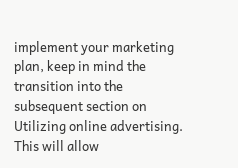implement your marketing plan, keep in mind the transition into the subsequent section on Utilizing online advertising. This will allow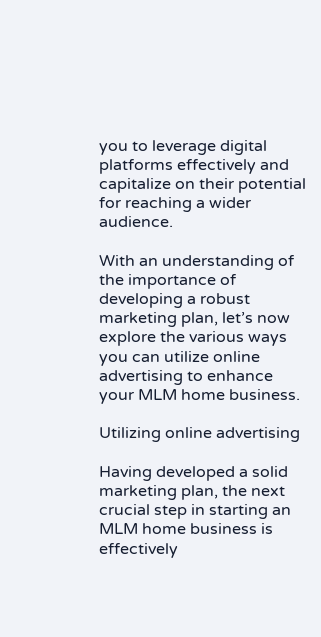you to leverage digital platforms effectively and capitalize on their potential for reaching a wider audience.

With an understanding of the importance of developing a robust marketing plan, let’s now explore the various ways you can utilize online advertising to enhance your MLM home business.

Utilizing online advertising

Having developed a solid marketing plan, the next crucial step in starting an MLM home business is effectively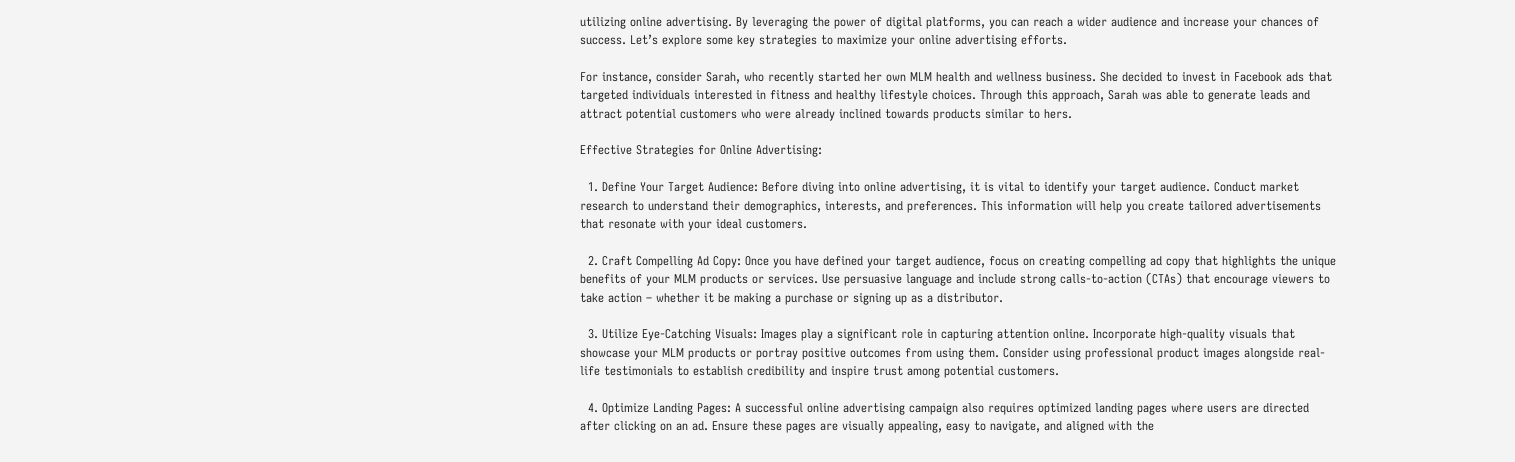utilizing online advertising. By leveraging the power of digital platforms, you can reach a wider audience and increase your chances of success. Let’s explore some key strategies to maximize your online advertising efforts.

For instance, consider Sarah, who recently started her own MLM health and wellness business. She decided to invest in Facebook ads that targeted individuals interested in fitness and healthy lifestyle choices. Through this approach, Sarah was able to generate leads and attract potential customers who were already inclined towards products similar to hers.

Effective Strategies for Online Advertising:

  1. Define Your Target Audience: Before diving into online advertising, it is vital to identify your target audience. Conduct market research to understand their demographics, interests, and preferences. This information will help you create tailored advertisements that resonate with your ideal customers.

  2. Craft Compelling Ad Copy: Once you have defined your target audience, focus on creating compelling ad copy that highlights the unique benefits of your MLM products or services. Use persuasive language and include strong calls-to-action (CTAs) that encourage viewers to take action – whether it be making a purchase or signing up as a distributor.

  3. Utilize Eye-Catching Visuals: Images play a significant role in capturing attention online. Incorporate high-quality visuals that showcase your MLM products or portray positive outcomes from using them. Consider using professional product images alongside real-life testimonials to establish credibility and inspire trust among potential customers.

  4. Optimize Landing Pages: A successful online advertising campaign also requires optimized landing pages where users are directed after clicking on an ad. Ensure these pages are visually appealing, easy to navigate, and aligned with the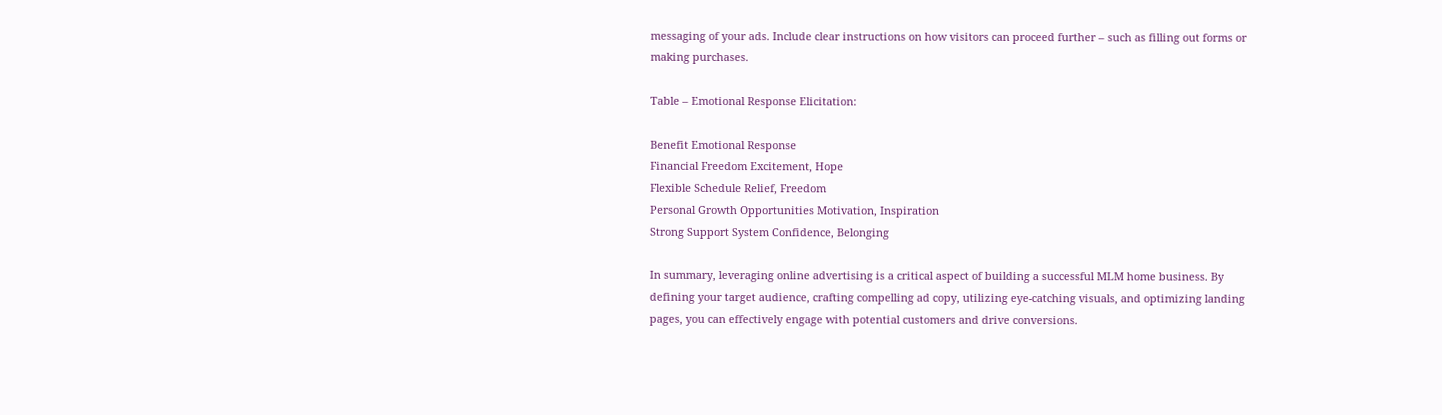messaging of your ads. Include clear instructions on how visitors can proceed further – such as filling out forms or making purchases.

Table – Emotional Response Elicitation:

Benefit Emotional Response
Financial Freedom Excitement, Hope
Flexible Schedule Relief, Freedom
Personal Growth Opportunities Motivation, Inspiration
Strong Support System Confidence, Belonging

In summary, leveraging online advertising is a critical aspect of building a successful MLM home business. By defining your target audience, crafting compelling ad copy, utilizing eye-catching visuals, and optimizing landing pages, you can effectively engage with potential customers and drive conversions.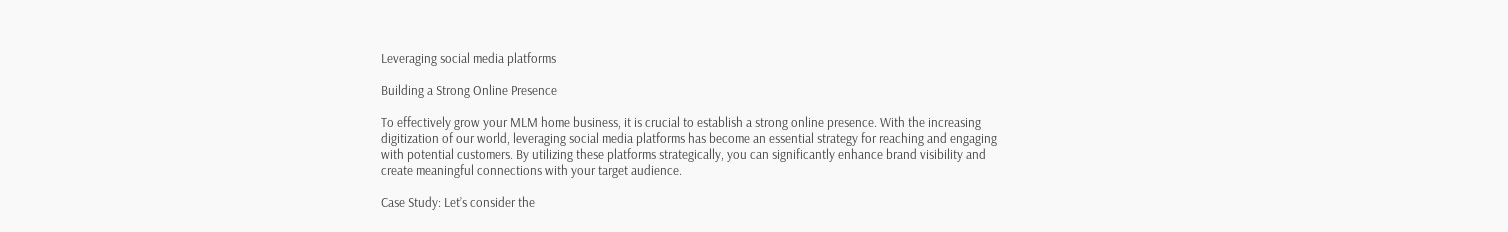Leveraging social media platforms

Building a Strong Online Presence

To effectively grow your MLM home business, it is crucial to establish a strong online presence. With the increasing digitization of our world, leveraging social media platforms has become an essential strategy for reaching and engaging with potential customers. By utilizing these platforms strategically, you can significantly enhance brand visibility and create meaningful connections with your target audience.

Case Study: Let’s consider the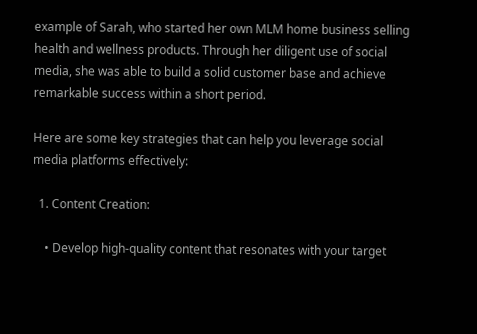example of Sarah, who started her own MLM home business selling health and wellness products. Through her diligent use of social media, she was able to build a solid customer base and achieve remarkable success within a short period.

Here are some key strategies that can help you leverage social media platforms effectively:

  1. Content Creation:

    • Develop high-quality content that resonates with your target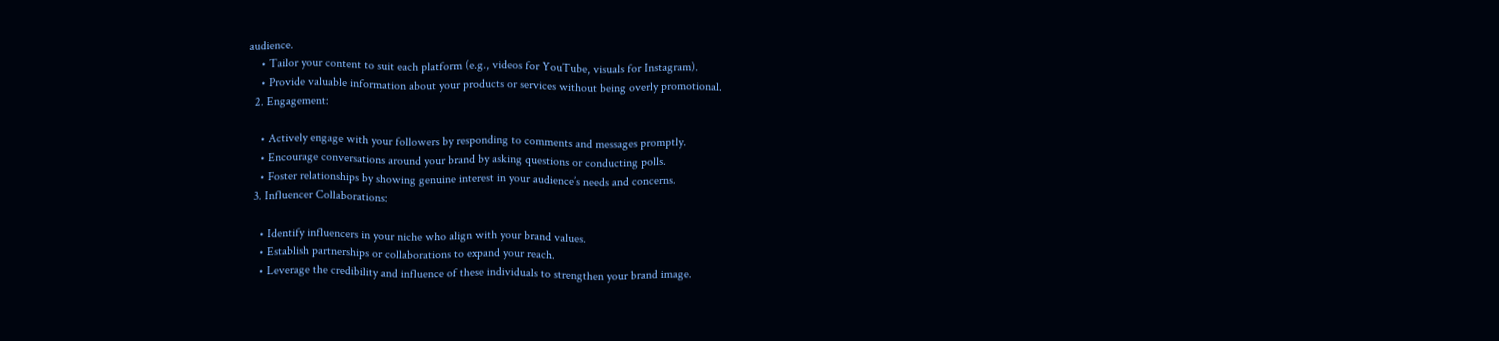audience.
    • Tailor your content to suit each platform (e.g., videos for YouTube, visuals for Instagram).
    • Provide valuable information about your products or services without being overly promotional.
  2. Engagement:

    • Actively engage with your followers by responding to comments and messages promptly.
    • Encourage conversations around your brand by asking questions or conducting polls.
    • Foster relationships by showing genuine interest in your audience’s needs and concerns.
  3. Influencer Collaborations:

    • Identify influencers in your niche who align with your brand values.
    • Establish partnerships or collaborations to expand your reach.
    • Leverage the credibility and influence of these individuals to strengthen your brand image.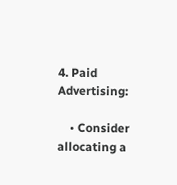4. Paid Advertising:

    • Consider allocating a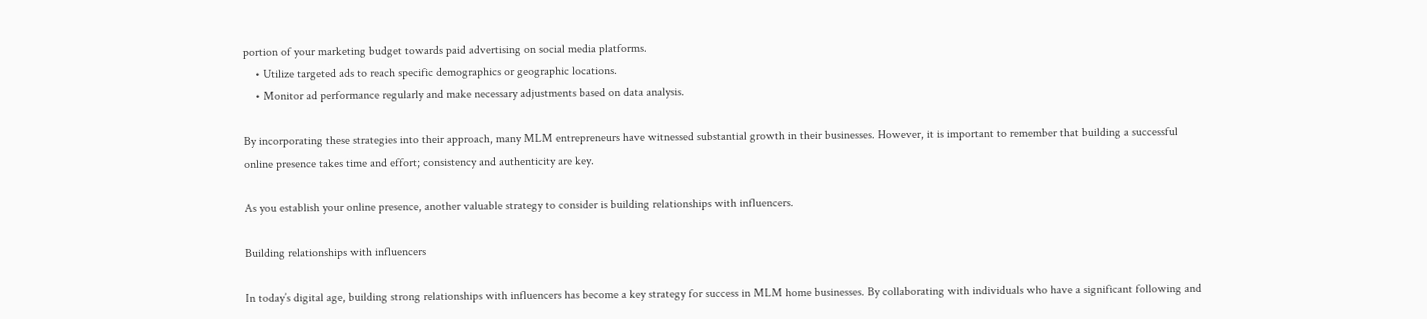portion of your marketing budget towards paid advertising on social media platforms.
    • Utilize targeted ads to reach specific demographics or geographic locations.
    • Monitor ad performance regularly and make necessary adjustments based on data analysis.

By incorporating these strategies into their approach, many MLM entrepreneurs have witnessed substantial growth in their businesses. However, it is important to remember that building a successful online presence takes time and effort; consistency and authenticity are key.

As you establish your online presence, another valuable strategy to consider is building relationships with influencers.

Building relationships with influencers

In today’s digital age, building strong relationships with influencers has become a key strategy for success in MLM home businesses. By collaborating with individuals who have a significant following and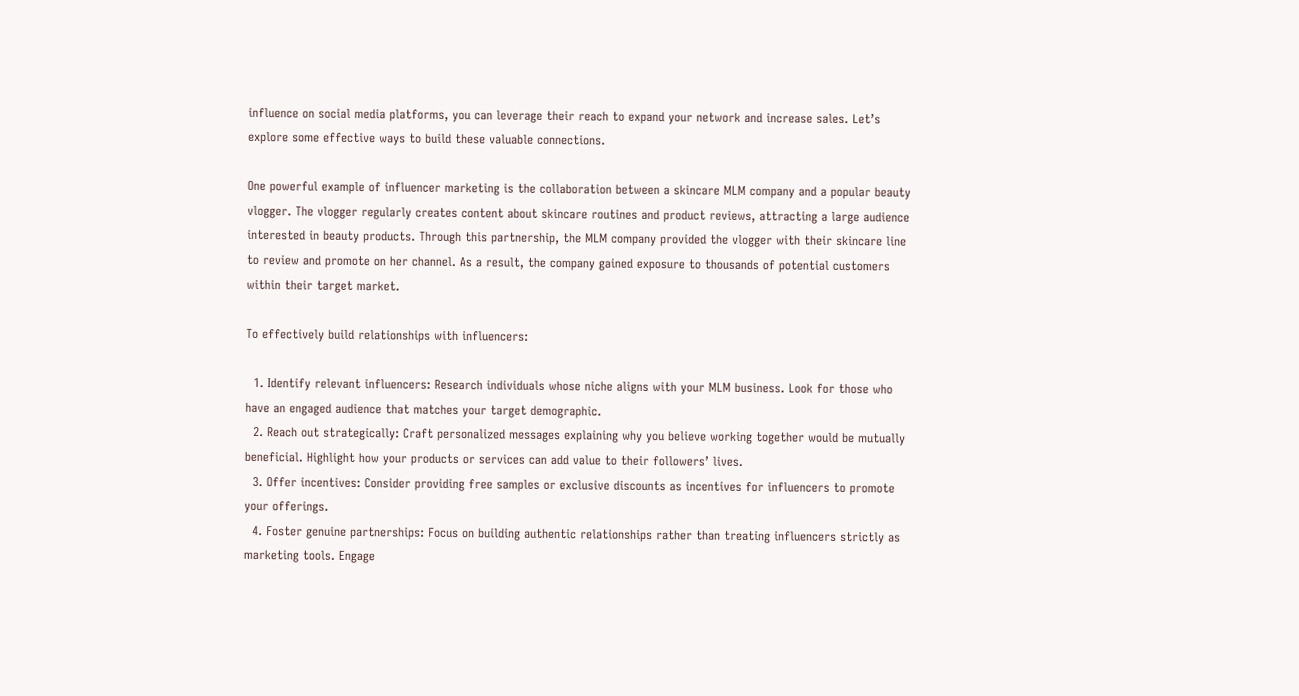influence on social media platforms, you can leverage their reach to expand your network and increase sales. Let’s explore some effective ways to build these valuable connections.

One powerful example of influencer marketing is the collaboration between a skincare MLM company and a popular beauty vlogger. The vlogger regularly creates content about skincare routines and product reviews, attracting a large audience interested in beauty products. Through this partnership, the MLM company provided the vlogger with their skincare line to review and promote on her channel. As a result, the company gained exposure to thousands of potential customers within their target market.

To effectively build relationships with influencers:

  1. Identify relevant influencers: Research individuals whose niche aligns with your MLM business. Look for those who have an engaged audience that matches your target demographic.
  2. Reach out strategically: Craft personalized messages explaining why you believe working together would be mutually beneficial. Highlight how your products or services can add value to their followers’ lives.
  3. Offer incentives: Consider providing free samples or exclusive discounts as incentives for influencers to promote your offerings.
  4. Foster genuine partnerships: Focus on building authentic relationships rather than treating influencers strictly as marketing tools. Engage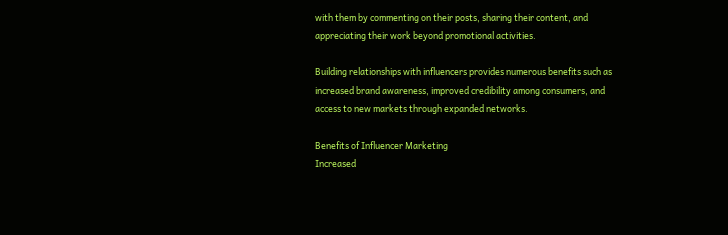with them by commenting on their posts, sharing their content, and appreciating their work beyond promotional activities.

Building relationships with influencers provides numerous benefits such as increased brand awareness, improved credibility among consumers, and access to new markets through expanded networks.

Benefits of Influencer Marketing
Increased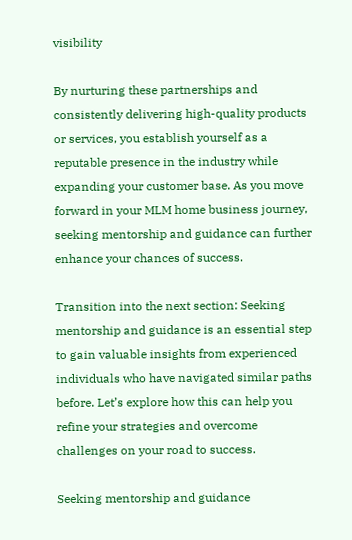visibility

By nurturing these partnerships and consistently delivering high-quality products or services, you establish yourself as a reputable presence in the industry while expanding your customer base. As you move forward in your MLM home business journey, seeking mentorship and guidance can further enhance your chances of success.

Transition into the next section: Seeking mentorship and guidance is an essential step to gain valuable insights from experienced individuals who have navigated similar paths before. Let’s explore how this can help you refine your strategies and overcome challenges on your road to success.

Seeking mentorship and guidance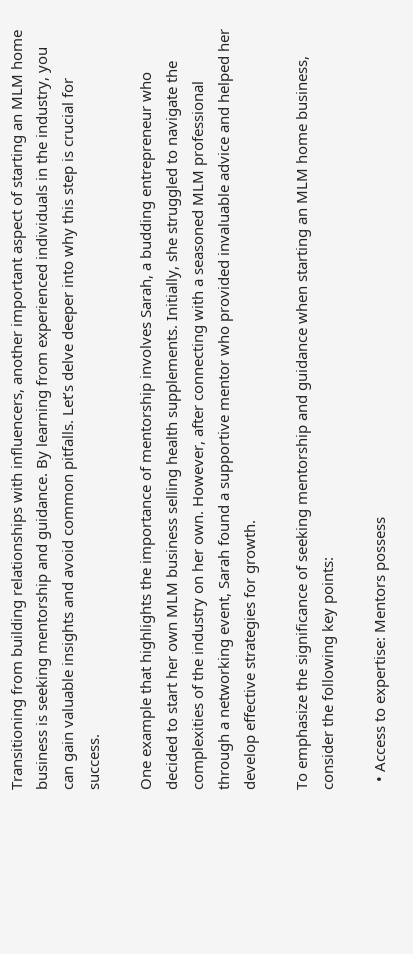Transitioning from building relationships with influencers, another important aspect of starting an MLM home business is seeking mentorship and guidance. By learning from experienced individuals in the industry, you can gain valuable insights and avoid common pitfalls. Let’s delve deeper into why this step is crucial for success.

One example that highlights the importance of mentorship involves Sarah, a budding entrepreneur who decided to start her own MLM business selling health supplements. Initially, she struggled to navigate the complexities of the industry on her own. However, after connecting with a seasoned MLM professional through a networking event, Sarah found a supportive mentor who provided invaluable advice and helped her develop effective strategies for growth.

To emphasize the significance of seeking mentorship and guidance when starting an MLM home business, consider the following key points:

  • Access to expertise: Mentors possess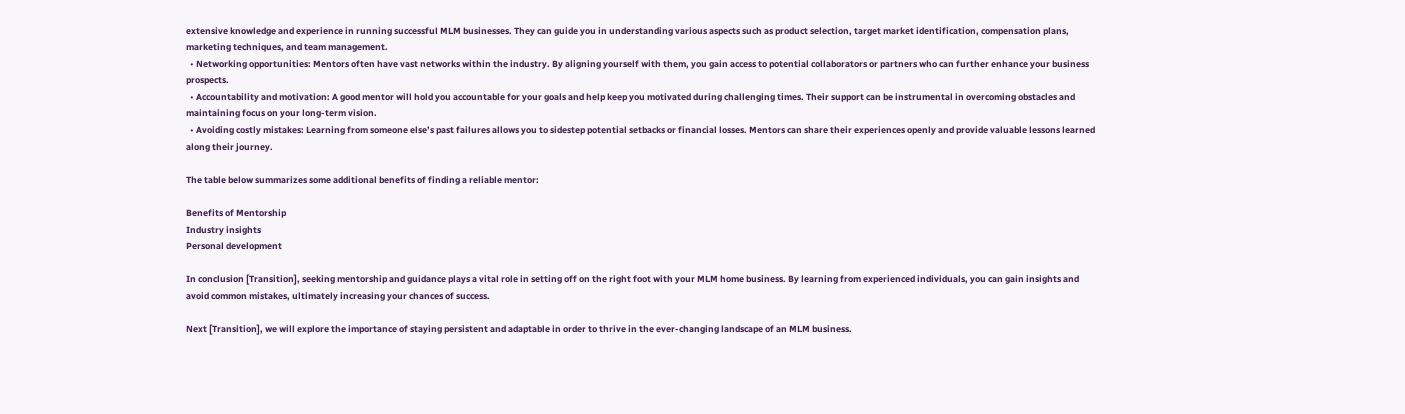extensive knowledge and experience in running successful MLM businesses. They can guide you in understanding various aspects such as product selection, target market identification, compensation plans, marketing techniques, and team management.
  • Networking opportunities: Mentors often have vast networks within the industry. By aligning yourself with them, you gain access to potential collaborators or partners who can further enhance your business prospects.
  • Accountability and motivation: A good mentor will hold you accountable for your goals and help keep you motivated during challenging times. Their support can be instrumental in overcoming obstacles and maintaining focus on your long-term vision.
  • Avoiding costly mistakes: Learning from someone else’s past failures allows you to sidestep potential setbacks or financial losses. Mentors can share their experiences openly and provide valuable lessons learned along their journey.

The table below summarizes some additional benefits of finding a reliable mentor:

Benefits of Mentorship
Industry insights
Personal development

In conclusion [Transition], seeking mentorship and guidance plays a vital role in setting off on the right foot with your MLM home business. By learning from experienced individuals, you can gain insights and avoid common mistakes, ultimately increasing your chances of success.

Next [Transition], we will explore the importance of staying persistent and adaptable in order to thrive in the ever-changing landscape of an MLM business.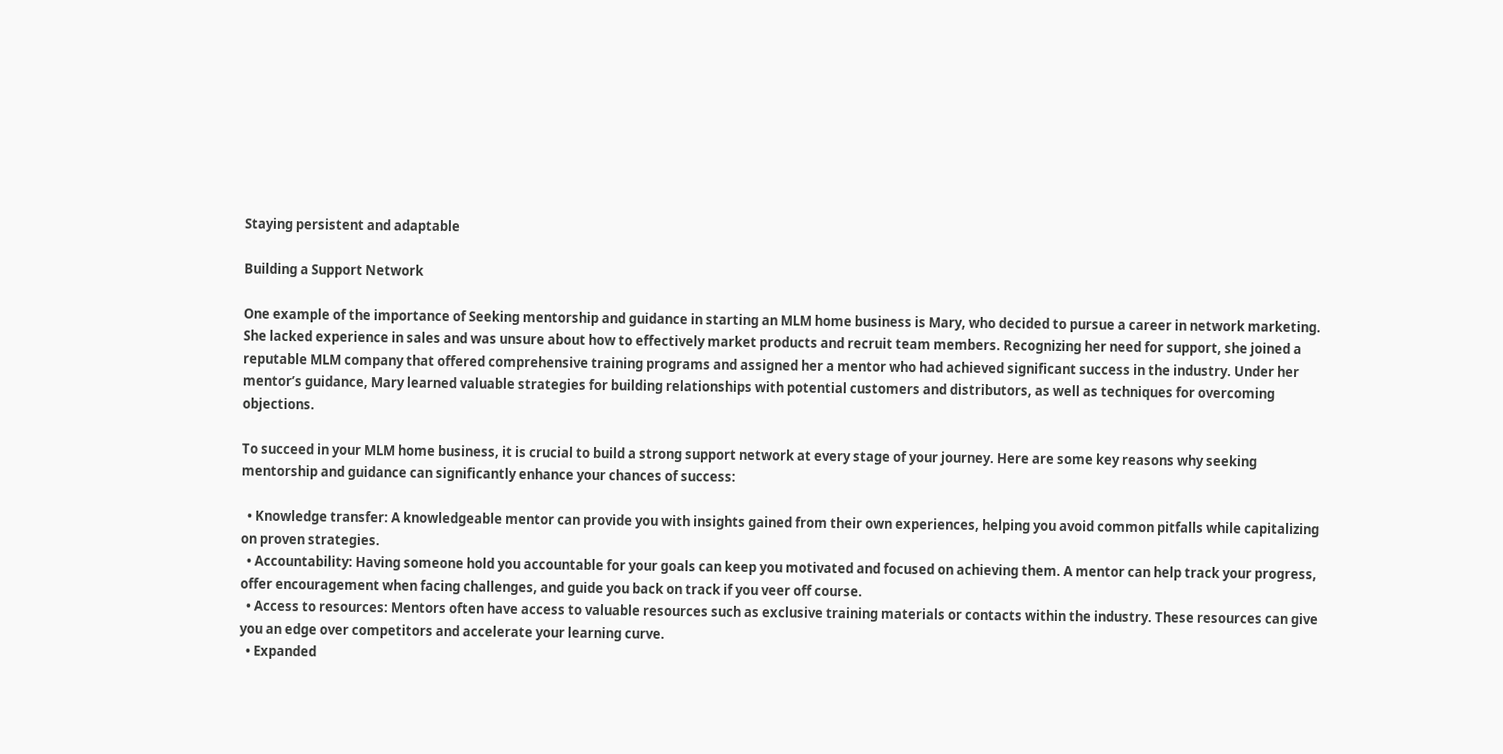Staying persistent and adaptable

Building a Support Network

One example of the importance of Seeking mentorship and guidance in starting an MLM home business is Mary, who decided to pursue a career in network marketing. She lacked experience in sales and was unsure about how to effectively market products and recruit team members. Recognizing her need for support, she joined a reputable MLM company that offered comprehensive training programs and assigned her a mentor who had achieved significant success in the industry. Under her mentor’s guidance, Mary learned valuable strategies for building relationships with potential customers and distributors, as well as techniques for overcoming objections.

To succeed in your MLM home business, it is crucial to build a strong support network at every stage of your journey. Here are some key reasons why seeking mentorship and guidance can significantly enhance your chances of success:

  • Knowledge transfer: A knowledgeable mentor can provide you with insights gained from their own experiences, helping you avoid common pitfalls while capitalizing on proven strategies.
  • Accountability: Having someone hold you accountable for your goals can keep you motivated and focused on achieving them. A mentor can help track your progress, offer encouragement when facing challenges, and guide you back on track if you veer off course.
  • Access to resources: Mentors often have access to valuable resources such as exclusive training materials or contacts within the industry. These resources can give you an edge over competitors and accelerate your learning curve.
  • Expanded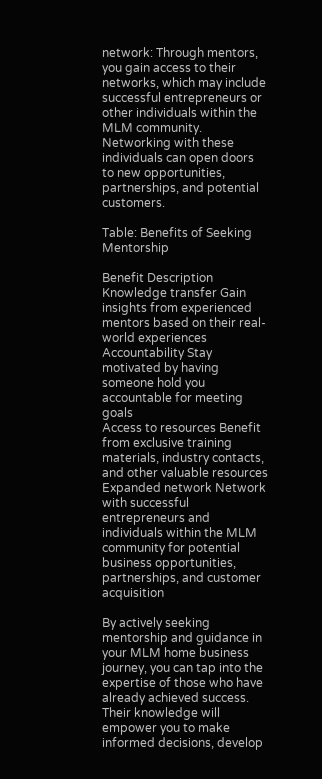network: Through mentors, you gain access to their networks, which may include successful entrepreneurs or other individuals within the MLM community. Networking with these individuals can open doors to new opportunities, partnerships, and potential customers.

Table: Benefits of Seeking Mentorship

Benefit Description
Knowledge transfer Gain insights from experienced mentors based on their real-world experiences
Accountability Stay motivated by having someone hold you accountable for meeting goals
Access to resources Benefit from exclusive training materials, industry contacts, and other valuable resources
Expanded network Network with successful entrepreneurs and individuals within the MLM community for potential business opportunities, partnerships, and customer acquisition

By actively seeking mentorship and guidance in your MLM home business journey, you can tap into the expertise of those who have already achieved success. Their knowledge will empower you to make informed decisions, develop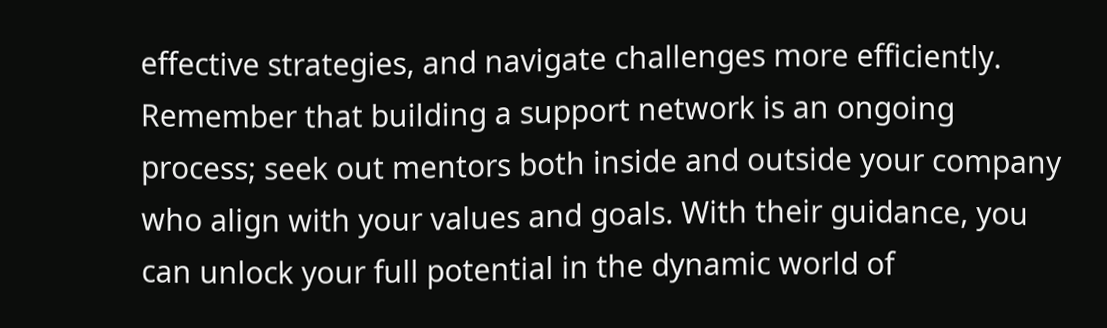effective strategies, and navigate challenges more efficiently. Remember that building a support network is an ongoing process; seek out mentors both inside and outside your company who align with your values and goals. With their guidance, you can unlock your full potential in the dynamic world of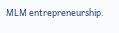MLM entrepreneurship.